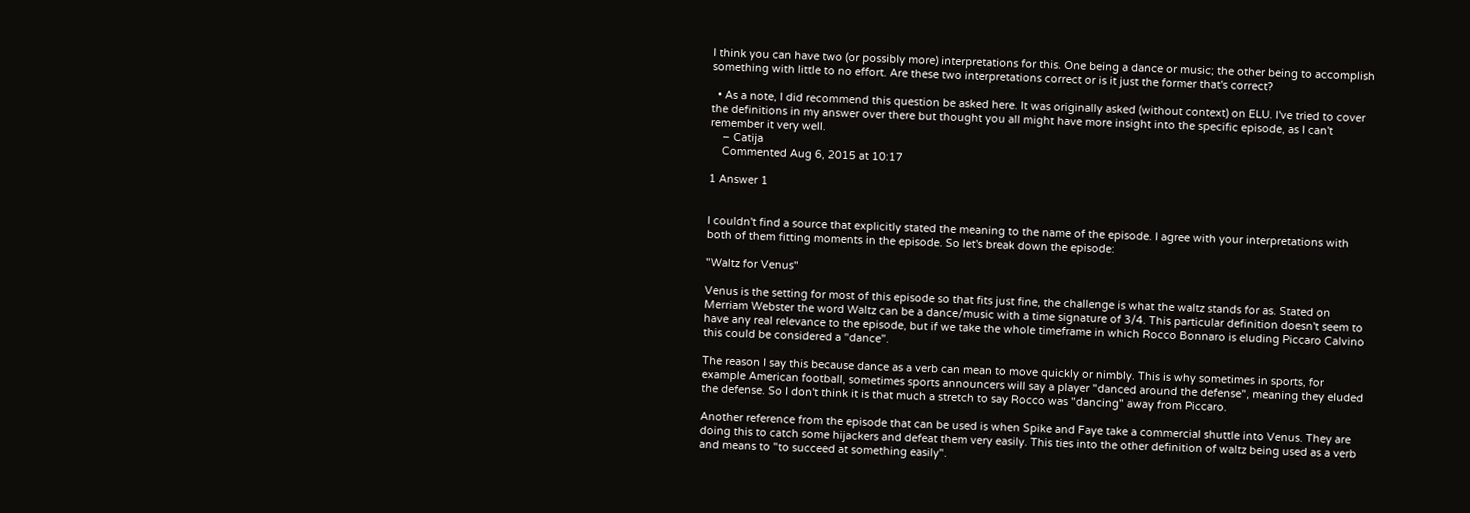I think you can have two (or possibly more) interpretations for this. One being a dance or music; the other being to accomplish something with little to no effort. Are these two interpretations correct or is it just the former that's correct?

  • As a note, I did recommend this question be asked here. It was originally asked (without context) on ELU. I've tried to cover the definitions in my answer over there but thought you all might have more insight into the specific episode, as I can't remember it very well.
    – Catija
    Commented Aug 6, 2015 at 10:17

1 Answer 1


I couldn't find a source that explicitly stated the meaning to the name of the episode. I agree with your interpretations with both of them fitting moments in the episode. So let's break down the episode:

"Waltz for Venus"

Venus is the setting for most of this episode so that fits just fine, the challenge is what the waltz stands for as. Stated on Merriam Webster the word Waltz can be a dance/music with a time signature of 3/4. This particular definition doesn't seem to have any real relevance to the episode, but if we take the whole timeframe in which Rocco Bonnaro is eluding Piccaro Calvino this could be considered a "dance".

The reason I say this because dance as a verb can mean to move quickly or nimbly. This is why sometimes in sports, for example American football, sometimes sports announcers will say a player "danced around the defense", meaning they eluded the defense. So I don't think it is that much a stretch to say Rocco was "dancing" away from Piccaro.

Another reference from the episode that can be used is when Spike and Faye take a commercial shuttle into Venus. They are doing this to catch some hijackers and defeat them very easily. This ties into the other definition of waltz being used as a verb and means to "to succeed at something easily".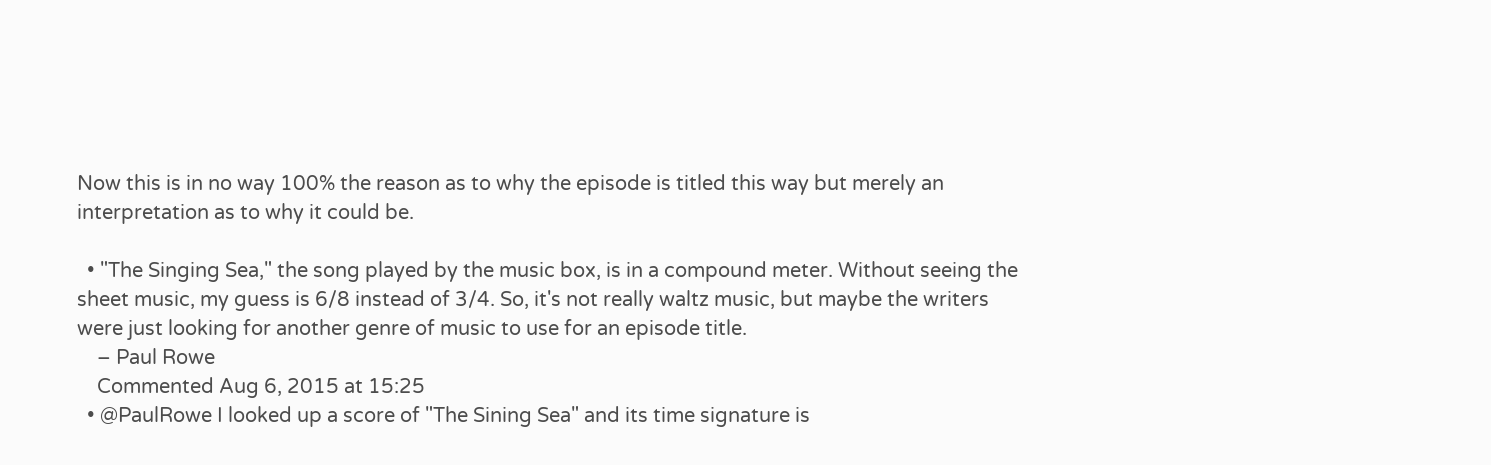Now this is in no way 100% the reason as to why the episode is titled this way but merely an interpretation as to why it could be.

  • "The Singing Sea," the song played by the music box, is in a compound meter. Without seeing the sheet music, my guess is 6/8 instead of 3/4. So, it's not really waltz music, but maybe the writers were just looking for another genre of music to use for an episode title.
    – Paul Rowe
    Commented Aug 6, 2015 at 15:25
  • @PaulRowe I looked up a score of "The Sining Sea" and its time signature is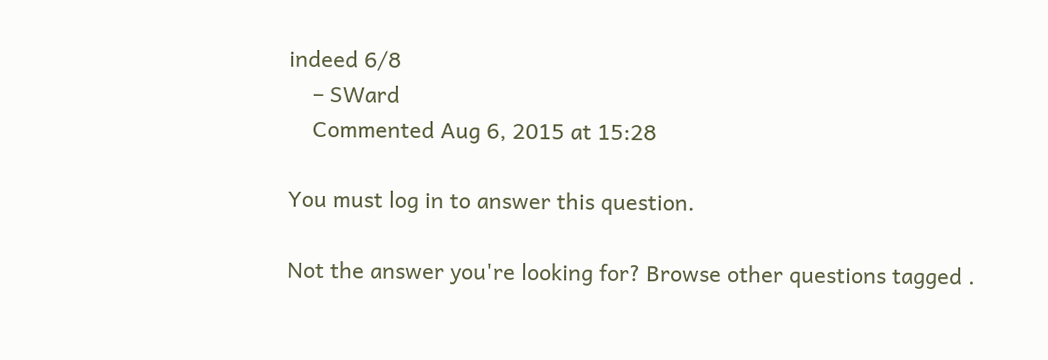indeed 6/8
    – SWard
    Commented Aug 6, 2015 at 15:28

You must log in to answer this question.

Not the answer you're looking for? Browse other questions tagged .